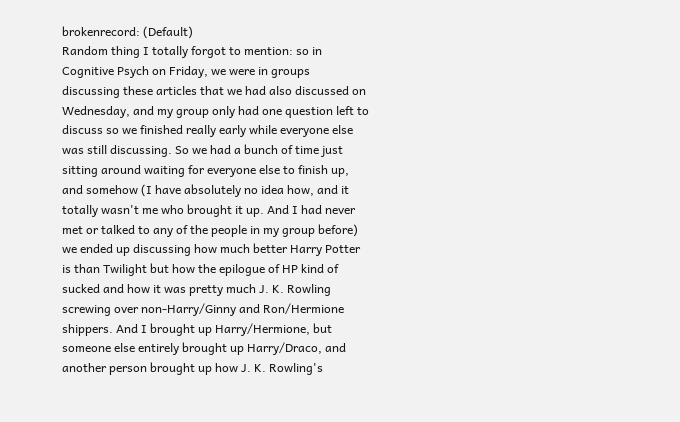brokenrecord: (Default)
Random thing I totally forgot to mention: so in Cognitive Psych on Friday, we were in groups discussing these articles that we had also discussed on Wednesday, and my group only had one question left to discuss so we finished really early while everyone else was still discussing. So we had a bunch of time just sitting around waiting for everyone else to finish up, and somehow (I have absolutely no idea how, and it totally wasn't me who brought it up. And I had never met or talked to any of the people in my group before) we ended up discussing how much better Harry Potter is than Twilight but how the epilogue of HP kind of sucked and how it was pretty much J. K. Rowling screwing over non-Harry/Ginny and Ron/Hermione shippers. And I brought up Harry/Hermione, but someone else entirely brought up Harry/Draco, and another person brought up how J. K. Rowling's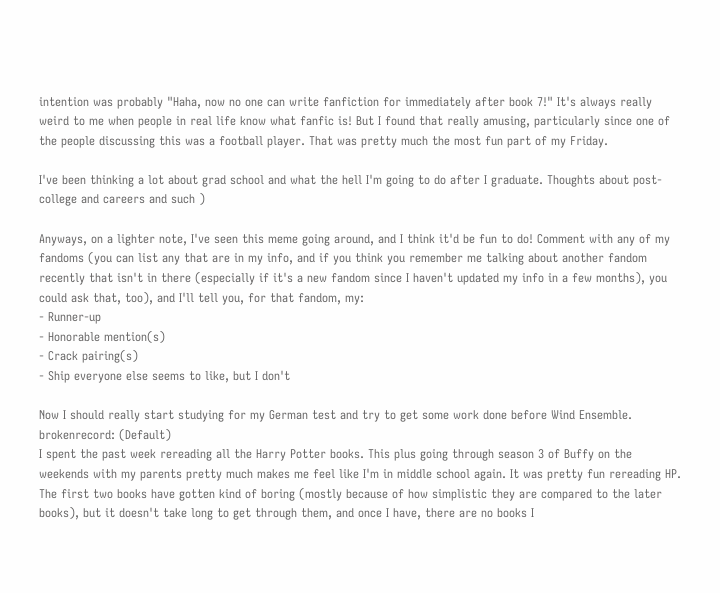intention was probably "Haha, now no one can write fanfiction for immediately after book 7!" It's always really weird to me when people in real life know what fanfic is! But I found that really amusing, particularly since one of the people discussing this was a football player. That was pretty much the most fun part of my Friday.

I've been thinking a lot about grad school and what the hell I'm going to do after I graduate. Thoughts about post-college and careers and such )

Anyways, on a lighter note, I've seen this meme going around, and I think it'd be fun to do! Comment with any of my fandoms (you can list any that are in my info, and if you think you remember me talking about another fandom recently that isn't in there (especially if it's a new fandom since I haven't updated my info in a few months), you could ask that, too), and I'll tell you, for that fandom, my:
- Runner-up
- Honorable mention(s)
- Crack pairing(s)
- Ship everyone else seems to like, but I don't

Now I should really start studying for my German test and try to get some work done before Wind Ensemble.
brokenrecord: (Default)
I spent the past week rereading all the Harry Potter books. This plus going through season 3 of Buffy on the weekends with my parents pretty much makes me feel like I'm in middle school again. It was pretty fun rereading HP. The first two books have gotten kind of boring (mostly because of how simplistic they are compared to the later books), but it doesn't take long to get through them, and once I have, there are no books I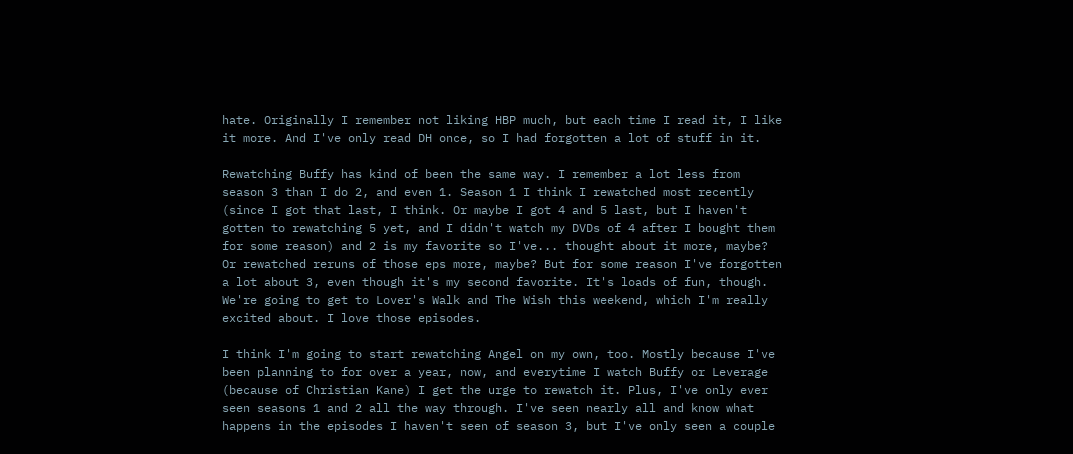hate. Originally I remember not liking HBP much, but each time I read it, I like it more. And I've only read DH once, so I had forgotten a lot of stuff in it.

Rewatching Buffy has kind of been the same way. I remember a lot less from season 3 than I do 2, and even 1. Season 1 I think I rewatched most recently (since I got that last, I think. Or maybe I got 4 and 5 last, but I haven't gotten to rewatching 5 yet, and I didn't watch my DVDs of 4 after I bought them for some reason) and 2 is my favorite so I've... thought about it more, maybe? Or rewatched reruns of those eps more, maybe? But for some reason I've forgotten a lot about 3, even though it's my second favorite. It's loads of fun, though. We're going to get to Lover's Walk and The Wish this weekend, which I'm really excited about. I love those episodes.

I think I'm going to start rewatching Angel on my own, too. Mostly because I've been planning to for over a year, now, and everytime I watch Buffy or Leverage (because of Christian Kane) I get the urge to rewatch it. Plus, I've only ever seen seasons 1 and 2 all the way through. I've seen nearly all and know what happens in the episodes I haven't seen of season 3, but I've only seen a couple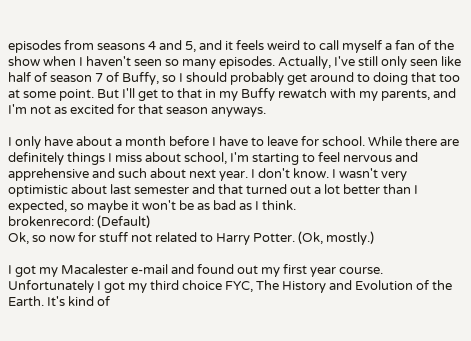episodes from seasons 4 and 5, and it feels weird to call myself a fan of the show when I haven't seen so many episodes. Actually, I've still only seen like half of season 7 of Buffy, so I should probably get around to doing that too at some point. But I'll get to that in my Buffy rewatch with my parents, and I'm not as excited for that season anyways.

I only have about a month before I have to leave for school. While there are definitely things I miss about school, I'm starting to feel nervous and apprehensive and such about next year. I don't know. I wasn't very optimistic about last semester and that turned out a lot better than I expected, so maybe it won't be as bad as I think.
brokenrecord: (Default)
Ok, so now for stuff not related to Harry Potter. (Ok, mostly.)

I got my Macalester e-mail and found out my first year course. Unfortunately I got my third choice FYC, The History and Evolution of the Earth. It's kind of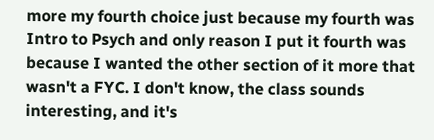more my fourth choice just because my fourth was Intro to Psych and only reason I put it fourth was because I wanted the other section of it more that wasn't a FYC. I don't know, the class sounds interesting, and it's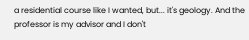a residential course like I wanted, but... it's geology. And the professor is my advisor and I don't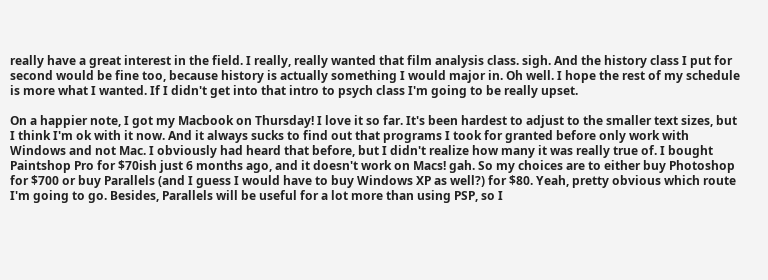really have a great interest in the field. I really, really wanted that film analysis class. sigh. And the history class I put for second would be fine too, because history is actually something I would major in. Oh well. I hope the rest of my schedule is more what I wanted. If I didn't get into that intro to psych class I'm going to be really upset.

On a happier note, I got my Macbook on Thursday! I love it so far. It's been hardest to adjust to the smaller text sizes, but I think I'm ok with it now. And it always sucks to find out that programs I took for granted before only work with Windows and not Mac. I obviously had heard that before, but I didn't realize how many it was really true of. I bought Paintshop Pro for $70ish just 6 months ago, and it doesn't work on Macs! gah. So my choices are to either buy Photoshop for $700 or buy Parallels (and I guess I would have to buy Windows XP as well?) for $80. Yeah, pretty obvious which route I'm going to go. Besides, Parallels will be useful for a lot more than using PSP, so I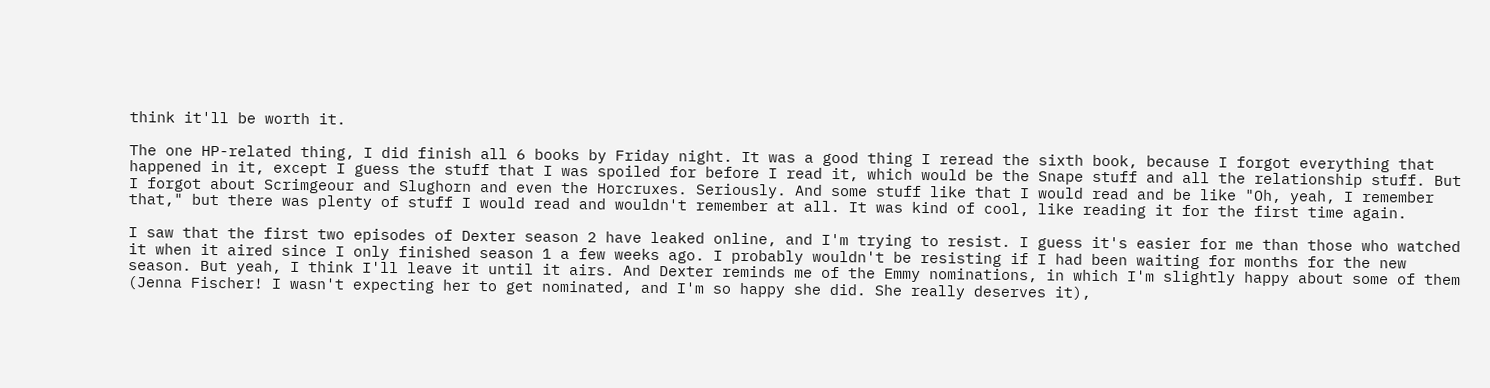think it'll be worth it.

The one HP-related thing, I did finish all 6 books by Friday night. It was a good thing I reread the sixth book, because I forgot everything that happened in it, except I guess the stuff that I was spoiled for before I read it, which would be the Snape stuff and all the relationship stuff. But I forgot about Scrimgeour and Slughorn and even the Horcruxes. Seriously. And some stuff like that I would read and be like "Oh, yeah, I remember that," but there was plenty of stuff I would read and wouldn't remember at all. It was kind of cool, like reading it for the first time again.

I saw that the first two episodes of Dexter season 2 have leaked online, and I'm trying to resist. I guess it's easier for me than those who watched it when it aired since I only finished season 1 a few weeks ago. I probably wouldn't be resisting if I had been waiting for months for the new season. But yeah, I think I'll leave it until it airs. And Dexter reminds me of the Emmy nominations, in which I'm slightly happy about some of them (Jenna Fischer! I wasn't expecting her to get nominated, and I'm so happy she did. She really deserves it),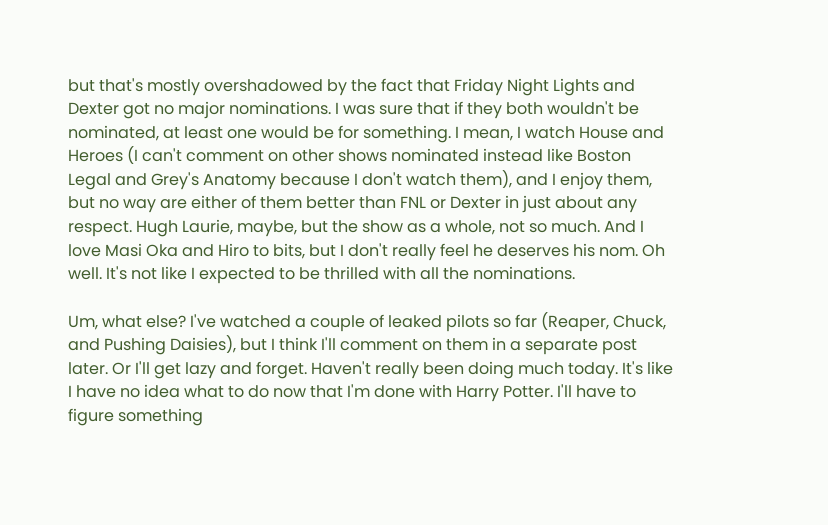but that's mostly overshadowed by the fact that Friday Night Lights and Dexter got no major nominations. I was sure that if they both wouldn't be nominated, at least one would be for something. I mean, I watch House and Heroes (I can't comment on other shows nominated instead like Boston Legal and Grey's Anatomy because I don't watch them), and I enjoy them, but no way are either of them better than FNL or Dexter in just about any respect. Hugh Laurie, maybe, but the show as a whole, not so much. And I love Masi Oka and Hiro to bits, but I don't really feel he deserves his nom. Oh well. It's not like I expected to be thrilled with all the nominations.

Um, what else? I've watched a couple of leaked pilots so far (Reaper, Chuck, and Pushing Daisies), but I think I'll comment on them in a separate post later. Or I'll get lazy and forget. Haven't really been doing much today. It's like I have no idea what to do now that I'm done with Harry Potter. I'll have to figure something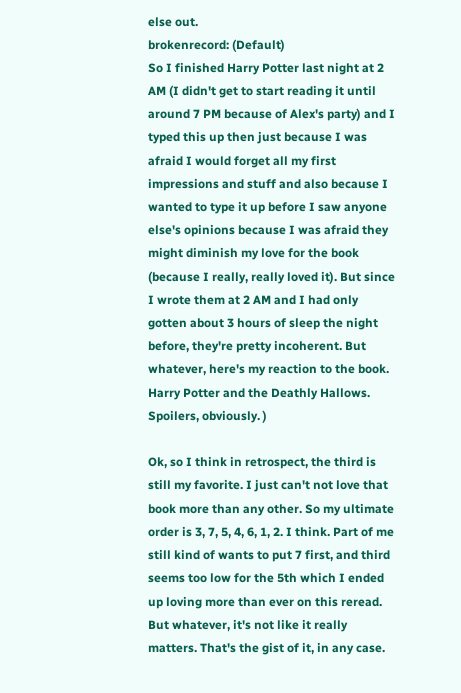else out.
brokenrecord: (Default)
So I finished Harry Potter last night at 2 AM (I didn't get to start reading it until around 7 PM because of Alex's party) and I typed this up then just because I was afraid I would forget all my first impressions and stuff and also because I wanted to type it up before I saw anyone else's opinions because I was afraid they might diminish my love for the book (because I really, really loved it). But since I wrote them at 2 AM and I had only gotten about 3 hours of sleep the night before, they're pretty incoherent. But whatever, here's my reaction to the book. Harry Potter and the Deathly Hallows. Spoilers, obviously. )

Ok, so I think in retrospect, the third is still my favorite. I just can't not love that book more than any other. So my ultimate order is 3, 7, 5, 4, 6, 1, 2. I think. Part of me still kind of wants to put 7 first, and third seems too low for the 5th which I ended up loving more than ever on this reread. But whatever, it's not like it really matters. That's the gist of it, in any case.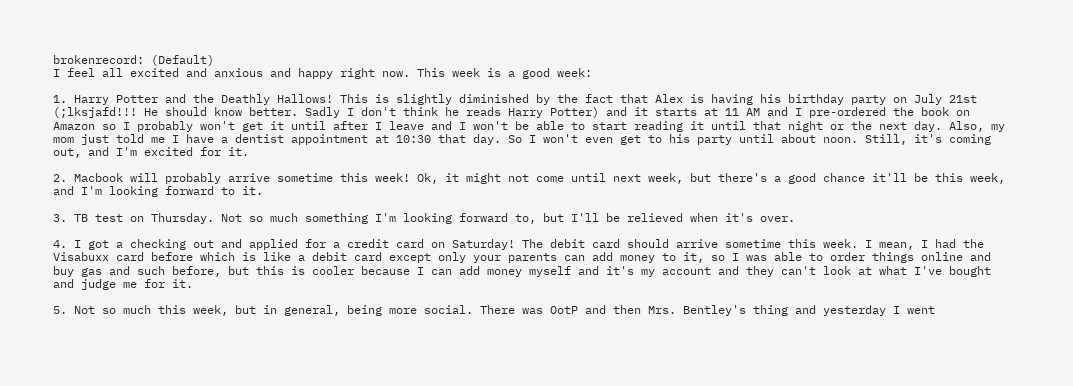brokenrecord: (Default)
I feel all excited and anxious and happy right now. This week is a good week:

1. Harry Potter and the Deathly Hallows! This is slightly diminished by the fact that Alex is having his birthday party on July 21st (;lksjafd!!! He should know better. Sadly I don't think he reads Harry Potter) and it starts at 11 AM and I pre-ordered the book on Amazon so I probably won't get it until after I leave and I won't be able to start reading it until that night or the next day. Also, my mom just told me I have a dentist appointment at 10:30 that day. So I won't even get to his party until about noon. Still, it's coming out, and I'm excited for it.

2. Macbook will probably arrive sometime this week! Ok, it might not come until next week, but there's a good chance it'll be this week, and I'm looking forward to it.

3. TB test on Thursday. Not so much something I'm looking forward to, but I'll be relieved when it's over.

4. I got a checking out and applied for a credit card on Saturday! The debit card should arrive sometime this week. I mean, I had the Visabuxx card before which is like a debit card except only your parents can add money to it, so I was able to order things online and buy gas and such before, but this is cooler because I can add money myself and it's my account and they can't look at what I've bought and judge me for it.

5. Not so much this week, but in general, being more social. There was OotP and then Mrs. Bentley's thing and yesterday I went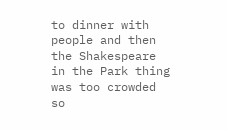to dinner with people and then the Shakespeare in the Park thing was too crowded so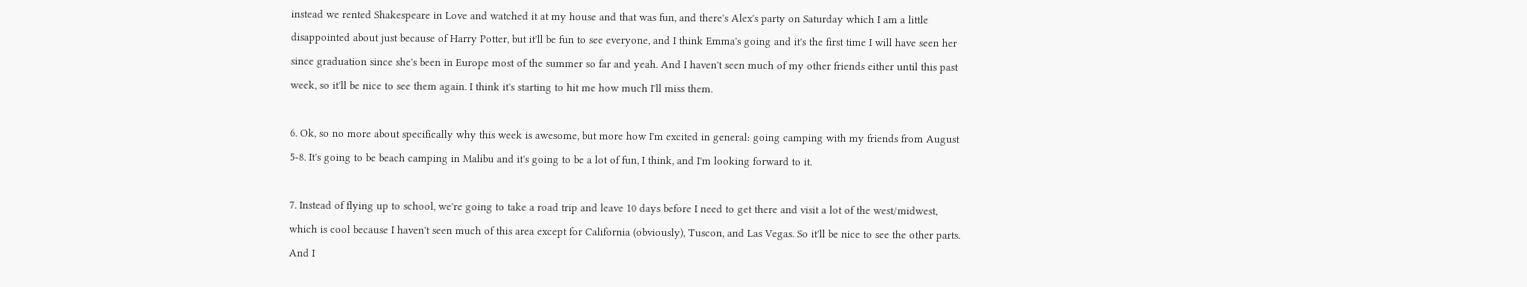instead we rented Shakespeare in Love and watched it at my house and that was fun, and there's Alex's party on Saturday which I am a little disappointed about just because of Harry Potter, but it'll be fun to see everyone, and I think Emma's going and it's the first time I will have seen her since graduation since she's been in Europe most of the summer so far and yeah. And I haven't seen much of my other friends either until this past week, so it'll be nice to see them again. I think it's starting to hit me how much I'll miss them.

6. Ok, so no more about specifically why this week is awesome, but more how I'm excited in general: going camping with my friends from August 5-8. It's going to be beach camping in Malibu and it's going to be a lot of fun, I think, and I'm looking forward to it.

7. Instead of flying up to school, we're going to take a road trip and leave 10 days before I need to get there and visit a lot of the west/midwest, which is cool because I haven't seen much of this area except for California (obviously), Tuscon, and Las Vegas. So it'll be nice to see the other parts. And I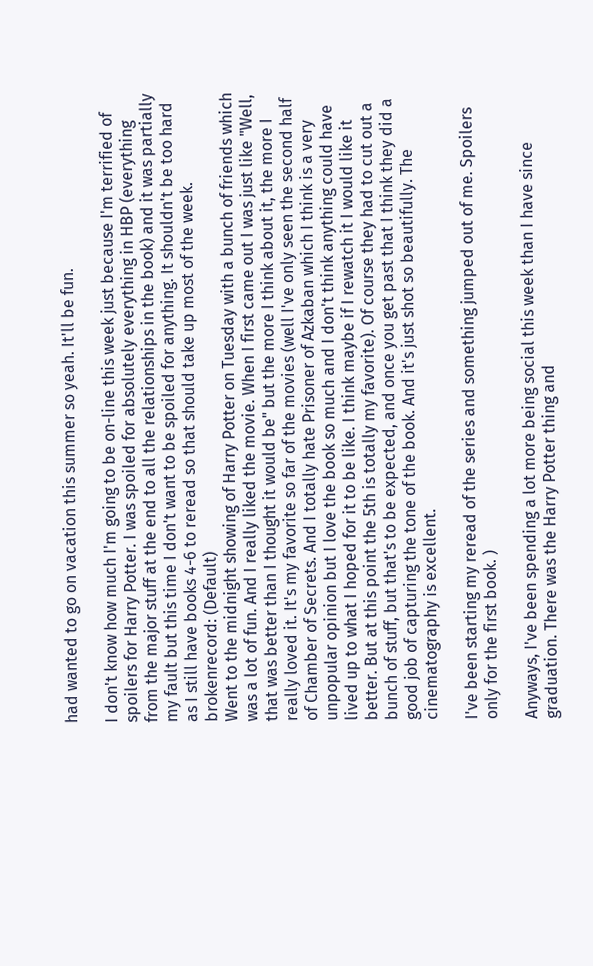had wanted to go on vacation this summer so yeah. It'll be fun.

I don't know how much I'm going to be on-line this week just because I'm terrified of spoilers for Harry Potter. I was spoiled for absolutely everything in HBP (everything from the major stuff at the end to all the relationships in the book) and it was partially my fault but this time I don't want to be spoiled for anything. It shouldn't be too hard as I still have books 4-6 to reread so that should take up most of the week.
brokenrecord: (Default)
Went to the midnight showing of Harry Potter on Tuesday with a bunch of friends which was a lot of fun. And I really liked the movie. When I first came out I was just like "Well, that was better than I thought it would be" but the more I think about it, the more I really loved it. It's my favorite so far of the movies (well I've only seen the second half of Chamber of Secrets. And I totally hate Prisoner of Azkaban which I think is a very unpopular opinion but I love the book so much and I don't think anything could have lived up to what I hoped for it to be like. I think maybe if I rewatch it I would like it better. But at this point the 5th is totally my favorite). Of course they had to cut out a bunch of stuff, but that's to be expected, and once you get past that I think they did a good job of capturing the tone of the book. And it's just shot so beautifully. The cinematography is excellent.

I've been starting my reread of the series and something jumped out of me. Spoilers only for the first book. )

Anyways, I've been spending a lot more being social this week than I have since graduation. There was the Harry Potter thing and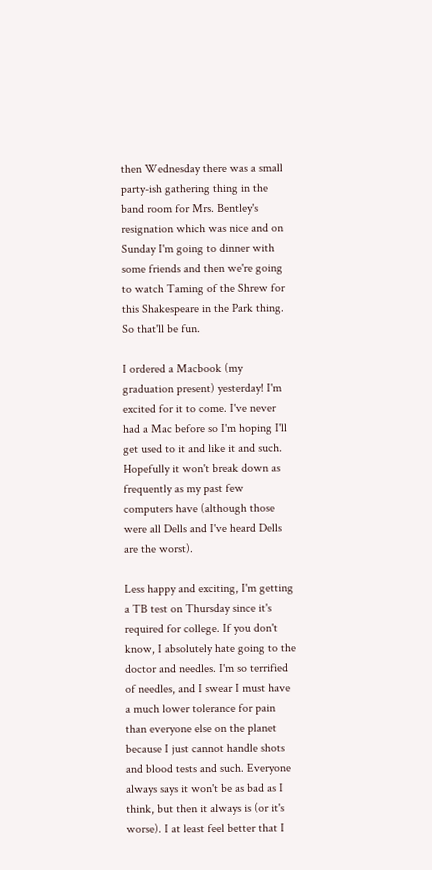then Wednesday there was a small party-ish gathering thing in the band room for Mrs. Bentley's resignation which was nice and on Sunday I'm going to dinner with some friends and then we're going to watch Taming of the Shrew for this Shakespeare in the Park thing. So that'll be fun.

I ordered a Macbook (my graduation present) yesterday! I'm excited for it to come. I've never had a Mac before so I'm hoping I'll get used to it and like it and such. Hopefully it won't break down as frequently as my past few computers have (although those were all Dells and I've heard Dells are the worst).

Less happy and exciting, I'm getting a TB test on Thursday since it's required for college. If you don't know, I absolutely hate going to the doctor and needles. I'm so terrified of needles, and I swear I must have a much lower tolerance for pain than everyone else on the planet because I just cannot handle shots and blood tests and such. Everyone always says it won't be as bad as I think, but then it always is (or it's worse). I at least feel better that I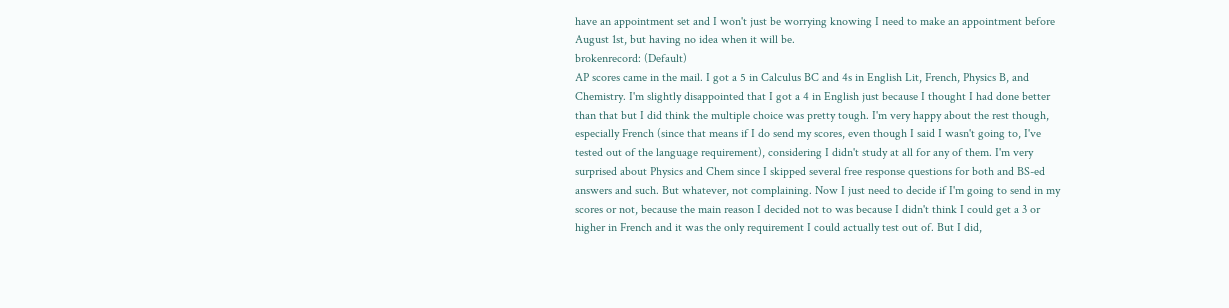have an appointment set and I won't just be worrying knowing I need to make an appointment before August 1st, but having no idea when it will be.
brokenrecord: (Default)
AP scores came in the mail. I got a 5 in Calculus BC and 4s in English Lit, French, Physics B, and Chemistry. I'm slightly disappointed that I got a 4 in English just because I thought I had done better than that but I did think the multiple choice was pretty tough. I'm very happy about the rest though, especially French (since that means if I do send my scores, even though I said I wasn't going to, I've tested out of the language requirement), considering I didn't study at all for any of them. I'm very surprised about Physics and Chem since I skipped several free response questions for both and BS-ed answers and such. But whatever, not complaining. Now I just need to decide if I'm going to send in my scores or not, because the main reason I decided not to was because I didn't think I could get a 3 or higher in French and it was the only requirement I could actually test out of. But I did,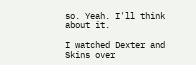so. Yeah. I'll think about it.

I watched Dexter and Skins over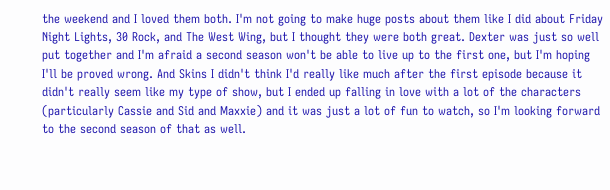the weekend and I loved them both. I'm not going to make huge posts about them like I did about Friday Night Lights, 30 Rock, and The West Wing, but I thought they were both great. Dexter was just so well put together and I'm afraid a second season won't be able to live up to the first one, but I'm hoping I'll be proved wrong. And Skins I didn't think I'd really like much after the first episode because it didn't really seem like my type of show, but I ended up falling in love with a lot of the characters (particularly Cassie and Sid and Maxxie) and it was just a lot of fun to watch, so I'm looking forward to the second season of that as well.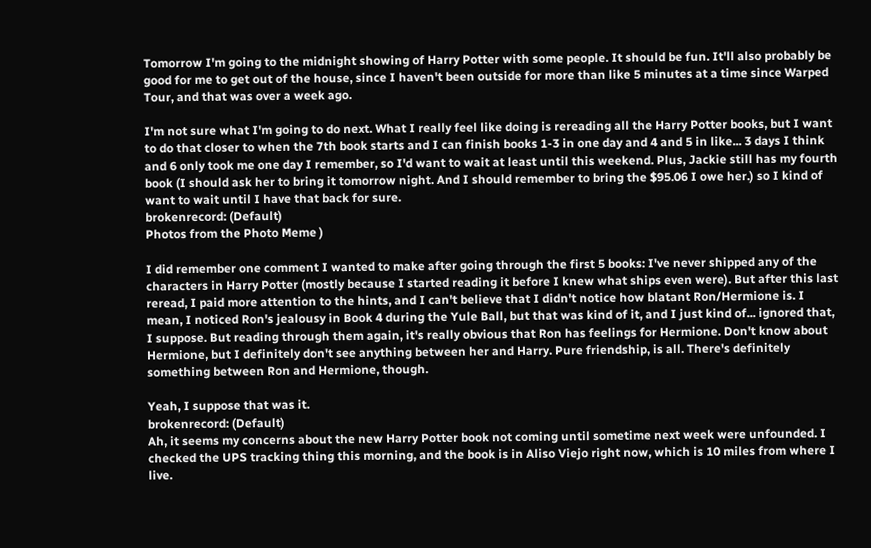Tomorrow I'm going to the midnight showing of Harry Potter with some people. It should be fun. It'll also probably be good for me to get out of the house, since I haven't been outside for more than like 5 minutes at a time since Warped Tour, and that was over a week ago.

I'm not sure what I'm going to do next. What I really feel like doing is rereading all the Harry Potter books, but I want to do that closer to when the 7th book starts and I can finish books 1-3 in one day and 4 and 5 in like... 3 days I think and 6 only took me one day I remember, so I'd want to wait at least until this weekend. Plus, Jackie still has my fourth book (I should ask her to bring it tomorrow night. And I should remember to bring the $95.06 I owe her.) so I kind of want to wait until I have that back for sure.
brokenrecord: (Default)
Photos from the Photo Meme )

I did remember one comment I wanted to make after going through the first 5 books: I've never shipped any of the characters in Harry Potter (mostly because I started reading it before I knew what ships even were). But after this last reread, I paid more attention to the hints, and I can't believe that I didn't notice how blatant Ron/Hermione is. I mean, I noticed Ron's jealousy in Book 4 during the Yule Ball, but that was kind of it, and I just kind of... ignored that, I suppose. But reading through them again, it's really obvious that Ron has feelings for Hermione. Don't know about Hermione, but I definitely don't see anything between her and Harry. Pure friendship, is all. There's definitely something between Ron and Hermione, though.

Yeah, I suppose that was it.
brokenrecord: (Default)
Ah, it seems my concerns about the new Harry Potter book not coming until sometime next week were unfounded. I checked the UPS tracking thing this morning, and the book is in Aliso Viejo right now, which is 10 miles from where I live.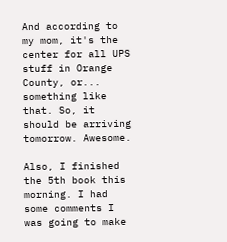And according to my mom, it's the center for all UPS stuff in Orange County, or... something like that. So, it should be arriving tomorrow. Awesome.

Also, I finished the 5th book this morning. I had some comments I was going to make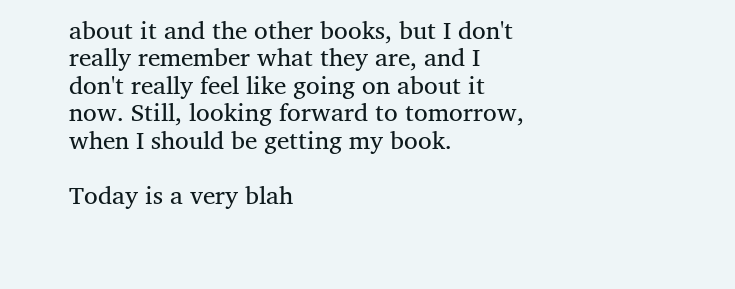about it and the other books, but I don't really remember what they are, and I don't really feel like going on about it now. Still, looking forward to tomorrow, when I should be getting my book.

Today is a very blah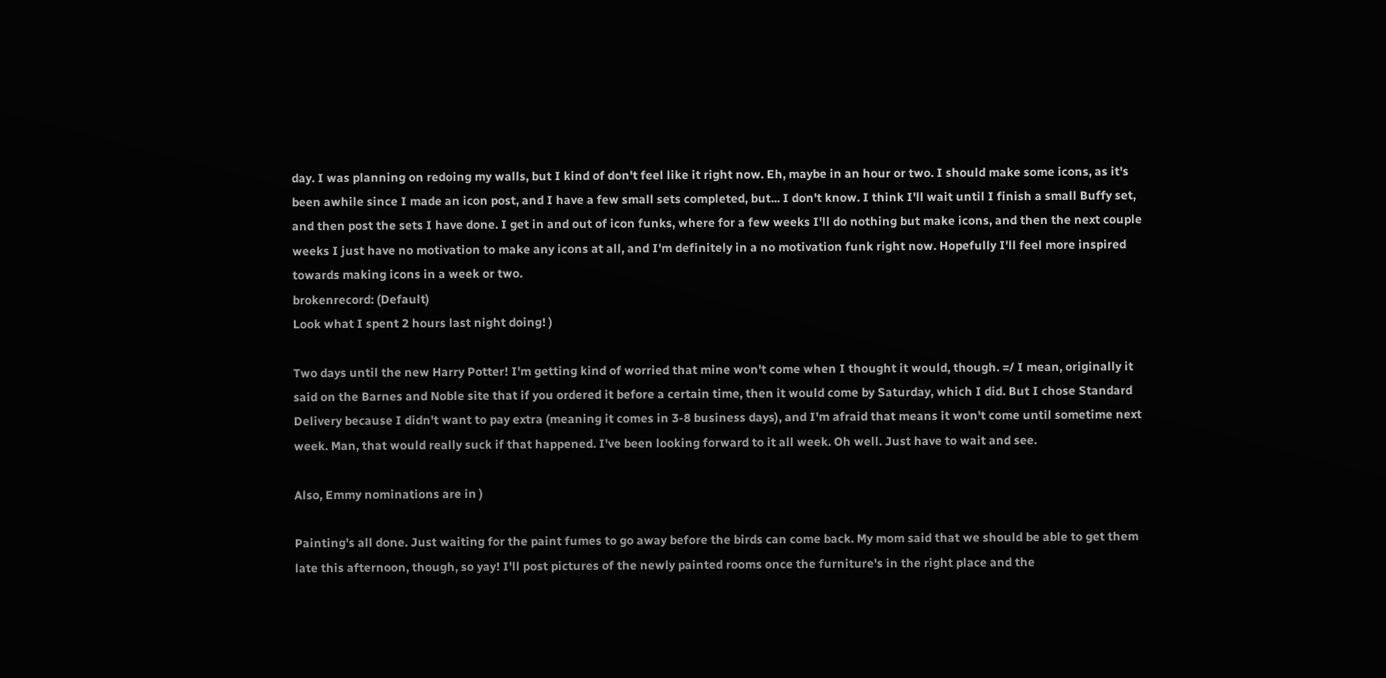day. I was planning on redoing my walls, but I kind of don't feel like it right now. Eh, maybe in an hour or two. I should make some icons, as it's been awhile since I made an icon post, and I have a few small sets completed, but... I don't know. I think I'll wait until I finish a small Buffy set, and then post the sets I have done. I get in and out of icon funks, where for a few weeks I'll do nothing but make icons, and then the next couple weeks I just have no motivation to make any icons at all, and I'm definitely in a no motivation funk right now. Hopefully I'll feel more inspired towards making icons in a week or two.
brokenrecord: (Default)
Look what I spent 2 hours last night doing! )

Two days until the new Harry Potter! I'm getting kind of worried that mine won't come when I thought it would, though. =/ I mean, originally it said on the Barnes and Noble site that if you ordered it before a certain time, then it would come by Saturday, which I did. But I chose Standard Delivery because I didn't want to pay extra (meaning it comes in 3-8 business days), and I'm afraid that means it won't come until sometime next week. Man, that would really suck if that happened. I've been looking forward to it all week. Oh well. Just have to wait and see.

Also, Emmy nominations are in )

Painting's all done. Just waiting for the paint fumes to go away before the birds can come back. My mom said that we should be able to get them late this afternoon, though, so yay! I'll post pictures of the newly painted rooms once the furniture's in the right place and the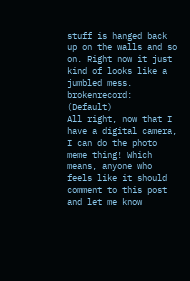stuff is hanged back up on the walls and so on. Right now it just kind of looks like a jumbled mess.
brokenrecord: (Default)
All right, now that I have a digital camera, I can do the photo meme thing! Which means, anyone who feels like it should comment to this post and let me know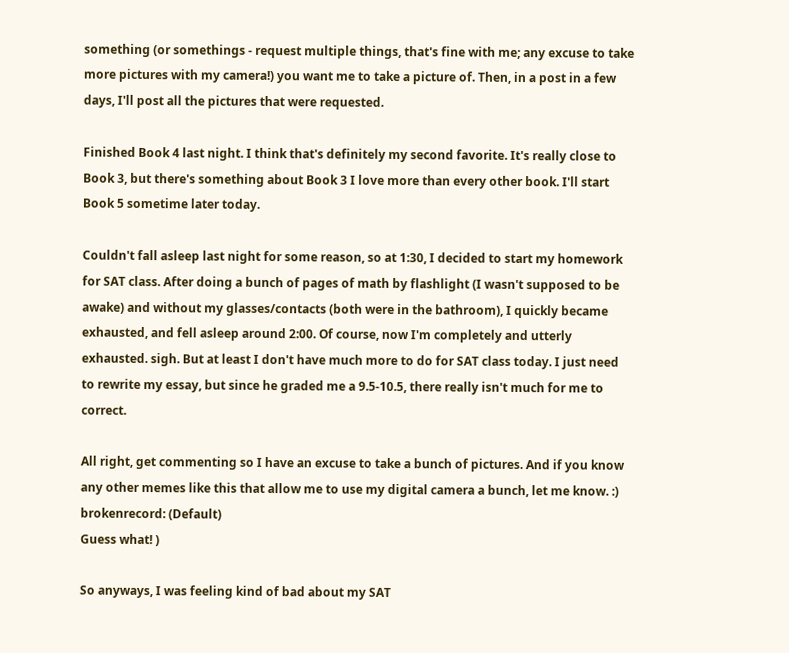something (or somethings - request multiple things, that's fine with me; any excuse to take more pictures with my camera!) you want me to take a picture of. Then, in a post in a few days, I'll post all the pictures that were requested.

Finished Book 4 last night. I think that's definitely my second favorite. It's really close to Book 3, but there's something about Book 3 I love more than every other book. I'll start Book 5 sometime later today.

Couldn't fall asleep last night for some reason, so at 1:30, I decided to start my homework for SAT class. After doing a bunch of pages of math by flashlight (I wasn't supposed to be awake) and without my glasses/contacts (both were in the bathroom), I quickly became exhausted, and fell asleep around 2:00. Of course, now I'm completely and utterly exhausted. sigh. But at least I don't have much more to do for SAT class today. I just need to rewrite my essay, but since he graded me a 9.5-10.5, there really isn't much for me to correct.

All right, get commenting so I have an excuse to take a bunch of pictures. And if you know any other memes like this that allow me to use my digital camera a bunch, let me know. :)
brokenrecord: (Default)
Guess what! )

So anyways, I was feeling kind of bad about my SAT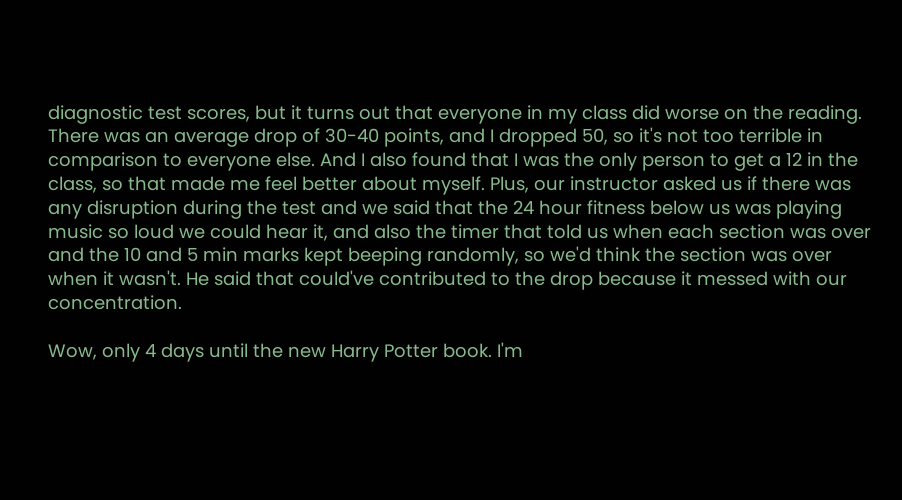diagnostic test scores, but it turns out that everyone in my class did worse on the reading. There was an average drop of 30-40 points, and I dropped 50, so it's not too terrible in comparison to everyone else. And I also found that I was the only person to get a 12 in the class, so that made me feel better about myself. Plus, our instructor asked us if there was any disruption during the test and we said that the 24 hour fitness below us was playing music so loud we could hear it, and also the timer that told us when each section was over and the 10 and 5 min marks kept beeping randomly, so we'd think the section was over when it wasn't. He said that could've contributed to the drop because it messed with our concentration.

Wow, only 4 days until the new Harry Potter book. I'm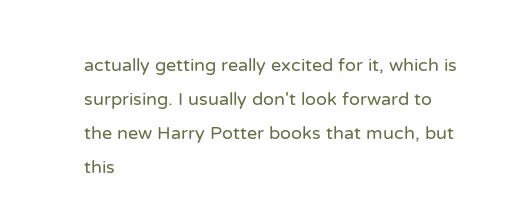actually getting really excited for it, which is surprising. I usually don't look forward to the new Harry Potter books that much, but this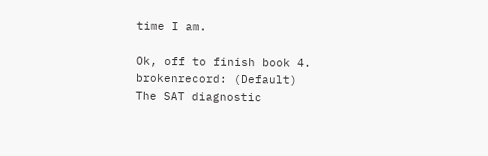time I am.

Ok, off to finish book 4.
brokenrecord: (Default)
The SAT diagnostic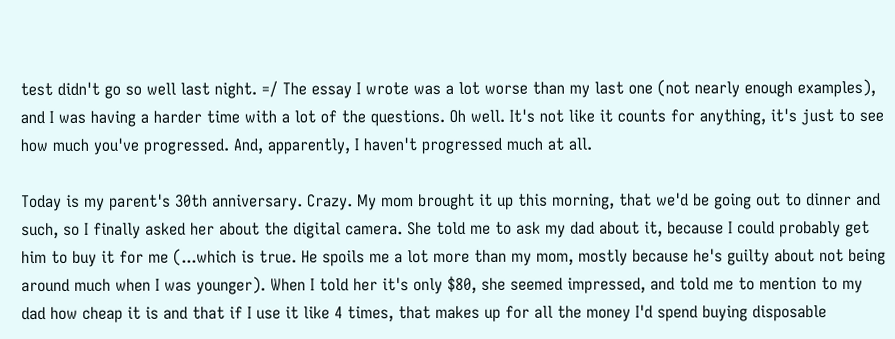test didn't go so well last night. =/ The essay I wrote was a lot worse than my last one (not nearly enough examples), and I was having a harder time with a lot of the questions. Oh well. It's not like it counts for anything, it's just to see how much you've progressed. And, apparently, I haven't progressed much at all.

Today is my parent's 30th anniversary. Crazy. My mom brought it up this morning, that we'd be going out to dinner and such, so I finally asked her about the digital camera. She told me to ask my dad about it, because I could probably get him to buy it for me (...which is true. He spoils me a lot more than my mom, mostly because he's guilty about not being around much when I was younger). When I told her it's only $80, she seemed impressed, and told me to mention to my dad how cheap it is and that if I use it like 4 times, that makes up for all the money I'd spend buying disposable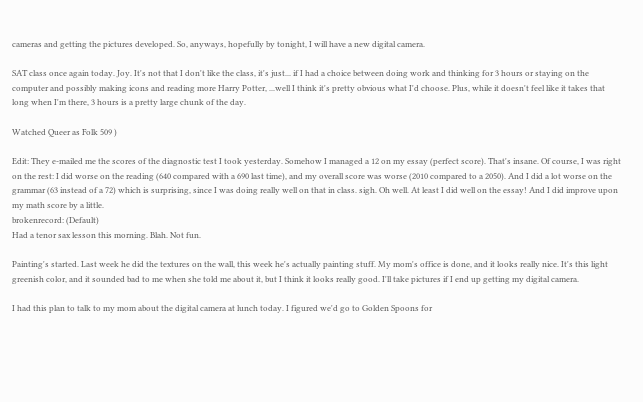cameras and getting the pictures developed. So, anyways, hopefully by tonight, I will have a new digital camera.

SAT class once again today. Joy. It's not that I don't like the class, it's just... if I had a choice between doing work and thinking for 3 hours or staying on the computer and possibly making icons and reading more Harry Potter, ...well I think it's pretty obvious what I'd choose. Plus, while it doesn't feel like it takes that long when I'm there, 3 hours is a pretty large chunk of the day.

Watched Queer as Folk 509 )

Edit: They e-mailed me the scores of the diagnostic test I took yesterday. Somehow I managed a 12 on my essay (perfect score). That's insane. Of course, I was right on the rest: I did worse on the reading (640 compared with a 690 last time), and my overall score was worse (2010 compared to a 2050). And I did a lot worse on the grammar (63 instead of a 72) which is surprising, since I was doing really well on that in class. sigh. Oh well. At least I did well on the essay! And I did improve upon my math score by a little.
brokenrecord: (Default)
Had a tenor sax lesson this morning. Blah. Not fun.

Painting's started. Last week he did the textures on the wall, this week he's actually painting stuff. My mom's office is done, and it looks really nice. It's this light greenish color, and it sounded bad to me when she told me about it, but I think it looks really good. I'll take pictures if I end up getting my digital camera.

I had this plan to talk to my mom about the digital camera at lunch today. I figured we'd go to Golden Spoons for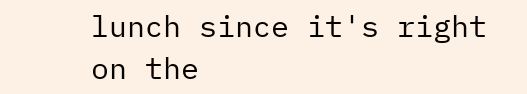lunch since it's right on the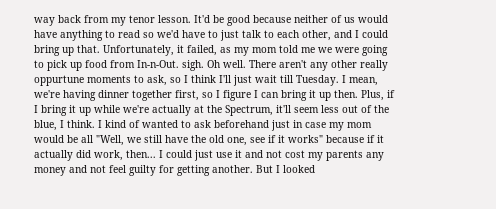way back from my tenor lesson. It'd be good because neither of us would have anything to read so we'd have to just talk to each other, and I could bring up that. Unfortunately, it failed, as my mom told me we were going to pick up food from In-n-Out. sigh. Oh well. There aren't any other really oppurtune moments to ask, so I think I'll just wait till Tuesday. I mean, we're having dinner together first, so I figure I can bring it up then. Plus, if I bring it up while we're actually at the Spectrum, it'll seem less out of the blue, I think. I kind of wanted to ask beforehand just in case my mom would be all "Well, we still have the old one, see if it works" because if it actually did work, then... I could just use it and not cost my parents any money and not feel guilty for getting another. But I looked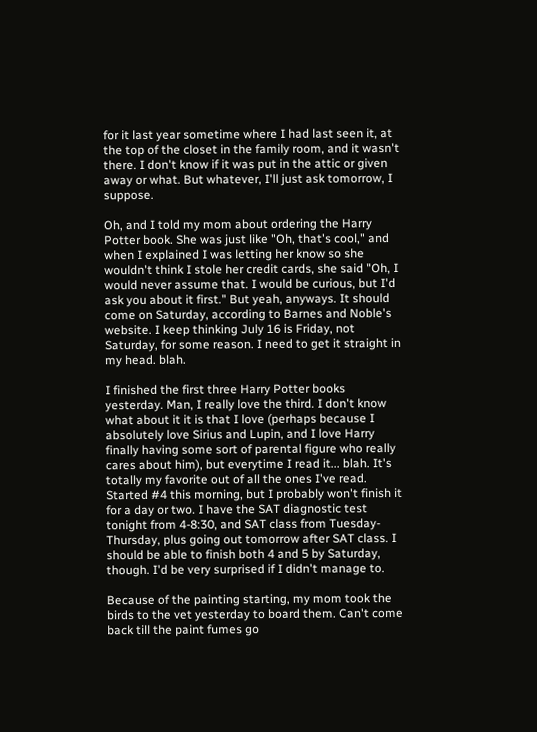for it last year sometime where I had last seen it, at the top of the closet in the family room, and it wasn't there. I don't know if it was put in the attic or given away or what. But whatever, I'll just ask tomorrow, I suppose.

Oh, and I told my mom about ordering the Harry Potter book. She was just like "Oh, that's cool," and when I explained I was letting her know so she wouldn't think I stole her credit cards, she said "Oh, I would never assume that. I would be curious, but I'd ask you about it first." But yeah, anyways. It should come on Saturday, according to Barnes and Noble's website. I keep thinking July 16 is Friday, not Saturday, for some reason. I need to get it straight in my head. blah.

I finished the first three Harry Potter books yesterday. Man, I really love the third. I don't know what about it it is that I love (perhaps because I absolutely love Sirius and Lupin, and I love Harry finally having some sort of parental figure who really cares about him), but everytime I read it... blah. It's totally my favorite out of all the ones I've read. Started #4 this morning, but I probably won't finish it for a day or two. I have the SAT diagnostic test tonight from 4-8:30, and SAT class from Tuesday-Thursday, plus going out tomorrow after SAT class. I should be able to finish both 4 and 5 by Saturday, though. I'd be very surprised if I didn't manage to.

Because of the painting starting, my mom took the birds to the vet yesterday to board them. Can't come back till the paint fumes go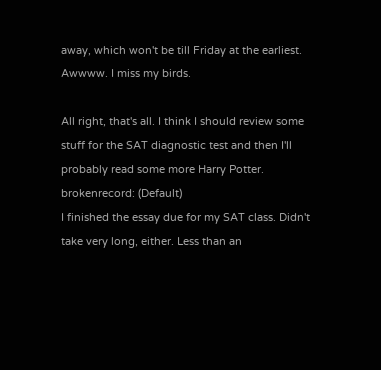away, which won't be till Friday at the earliest. Awwww. I miss my birds.

All right, that's all. I think I should review some stuff for the SAT diagnostic test and then I'll probably read some more Harry Potter.
brokenrecord: (Default)
I finished the essay due for my SAT class. Didn't take very long, either. Less than an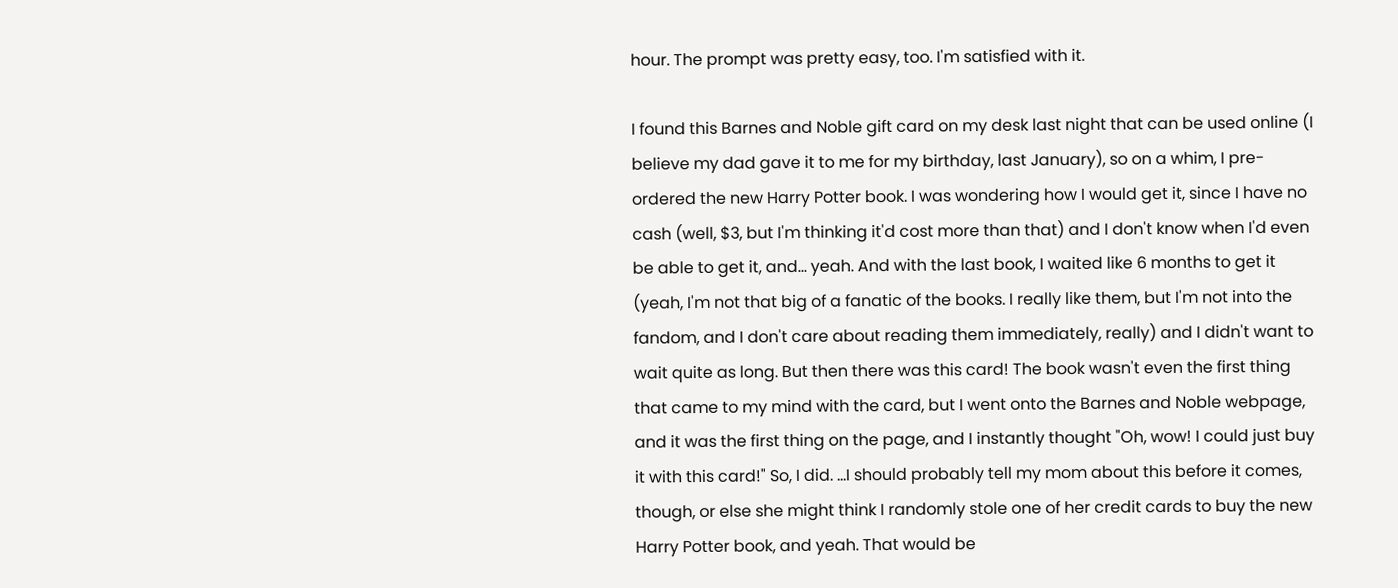hour. The prompt was pretty easy, too. I'm satisfied with it.

I found this Barnes and Noble gift card on my desk last night that can be used online (I believe my dad gave it to me for my birthday, last January), so on a whim, I pre-ordered the new Harry Potter book. I was wondering how I would get it, since I have no cash (well, $3, but I'm thinking it'd cost more than that) and I don't know when I'd even be able to get it, and... yeah. And with the last book, I waited like 6 months to get it (yeah, I'm not that big of a fanatic of the books. I really like them, but I'm not into the fandom, and I don't care about reading them immediately, really) and I didn't want to wait quite as long. But then there was this card! The book wasn't even the first thing that came to my mind with the card, but I went onto the Barnes and Noble webpage, and it was the first thing on the page, and I instantly thought "Oh, wow! I could just buy it with this card!" So, I did. ...I should probably tell my mom about this before it comes, though, or else she might think I randomly stole one of her credit cards to buy the new Harry Potter book, and yeah. That would be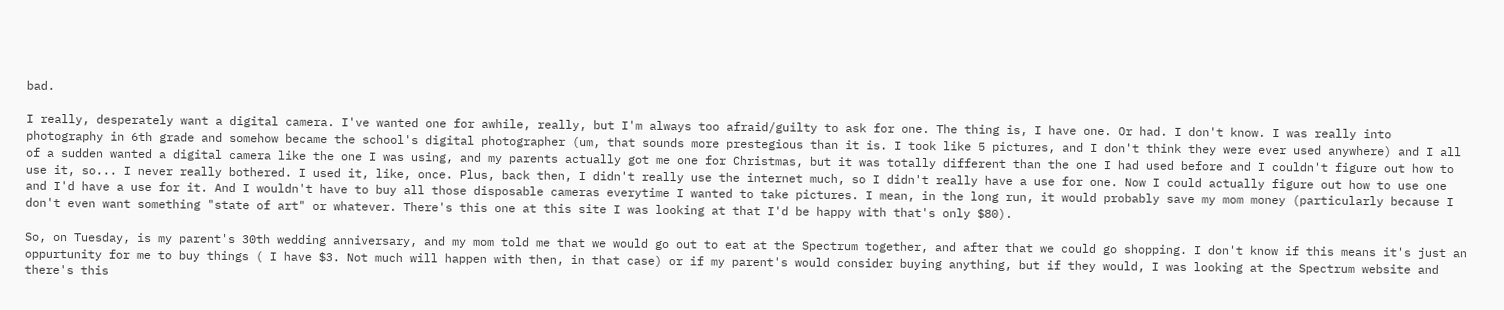bad.

I really, desperately want a digital camera. I've wanted one for awhile, really, but I'm always too afraid/guilty to ask for one. The thing is, I have one. Or had. I don't know. I was really into photography in 6th grade and somehow became the school's digital photographer (um, that sounds more prestegious than it is. I took like 5 pictures, and I don't think they were ever used anywhere) and I all of a sudden wanted a digital camera like the one I was using, and my parents actually got me one for Christmas, but it was totally different than the one I had used before and I couldn't figure out how to use it, so... I never really bothered. I used it, like, once. Plus, back then, I didn't really use the internet much, so I didn't really have a use for one. Now I could actually figure out how to use one and I'd have a use for it. And I wouldn't have to buy all those disposable cameras everytime I wanted to take pictures. I mean, in the long run, it would probably save my mom money (particularly because I don't even want something "state of art" or whatever. There's this one at this site I was looking at that I'd be happy with that's only $80).

So, on Tuesday, is my parent's 30th wedding anniversary, and my mom told me that we would go out to eat at the Spectrum together, and after that we could go shopping. I don't know if this means it's just an oppurtunity for me to buy things ( I have $3. Not much will happen with then, in that case) or if my parent's would consider buying anything, but if they would, I was looking at the Spectrum website and there's this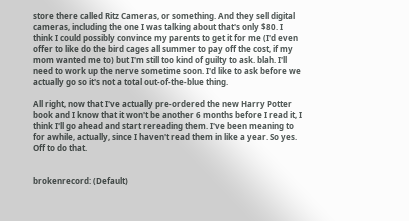store there called Ritz Cameras, or something. And they sell digital cameras, including the one I was talking about that's only $80. I think I could possibly convince my parents to get it for me (I'd even offer to like do the bird cages all summer to pay off the cost, if my mom wanted me to) but I'm still too kind of guilty to ask. blah. I'll need to work up the nerve sometime soon. I'd like to ask before we actually go so it's not a total out-of-the-blue thing.

All right, now that I've actually pre-ordered the new Harry Potter book and I know that it won't be another 6 months before I read it, I think I'll go ahead and start rereading them. I've been meaning to for awhile, actually, since I haven't read them in like a year. So yes. Off to do that.


brokenrecord: (Default)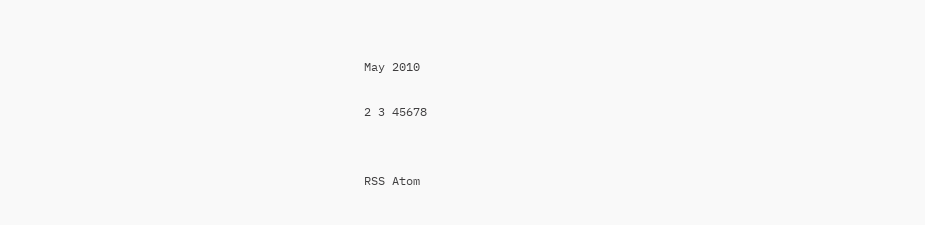May 2010

2 3 45678


RSS Atom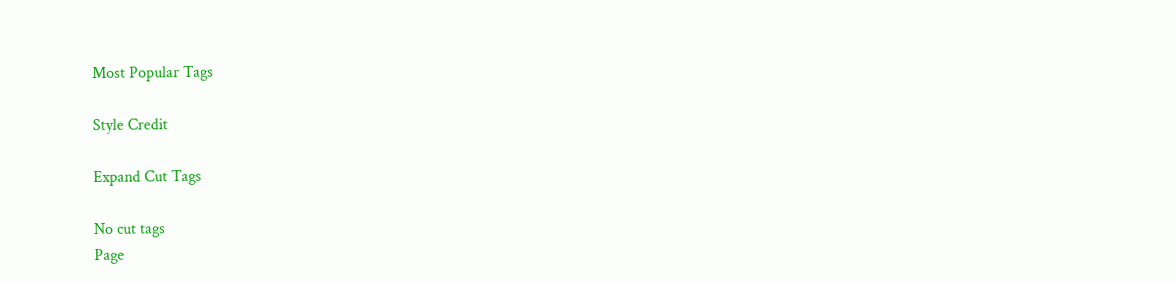Most Popular Tags

Style Credit

Expand Cut Tags

No cut tags
Page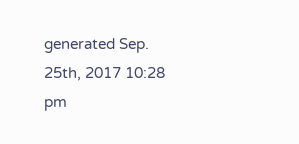generated Sep. 25th, 2017 10:28 pm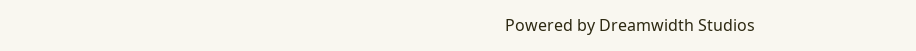Powered by Dreamwidth Studios